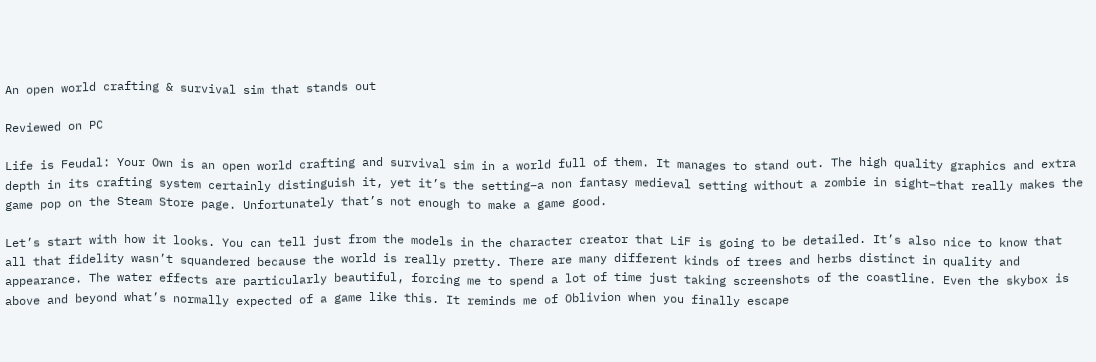An open world crafting & survival sim that stands out

Reviewed on PC

Life is Feudal: Your Own is an open world crafting and survival sim in a world full of them. It manages to stand out. The high quality graphics and extra depth in its crafting system certainly distinguish it, yet it’s the setting–a non fantasy medieval setting without a zombie in sight–that really makes the game pop on the Steam Store page. Unfortunately that’s not enough to make a game good.

Let’s start with how it looks. You can tell just from the models in the character creator that LiF is going to be detailed. It’s also nice to know that all that fidelity wasn’t squandered because the world is really pretty. There are many different kinds of trees and herbs distinct in quality and appearance. The water effects are particularly beautiful, forcing me to spend a lot of time just taking screenshots of the coastline. Even the skybox is above and beyond what’s normally expected of a game like this. It reminds me of Oblivion when you finally escape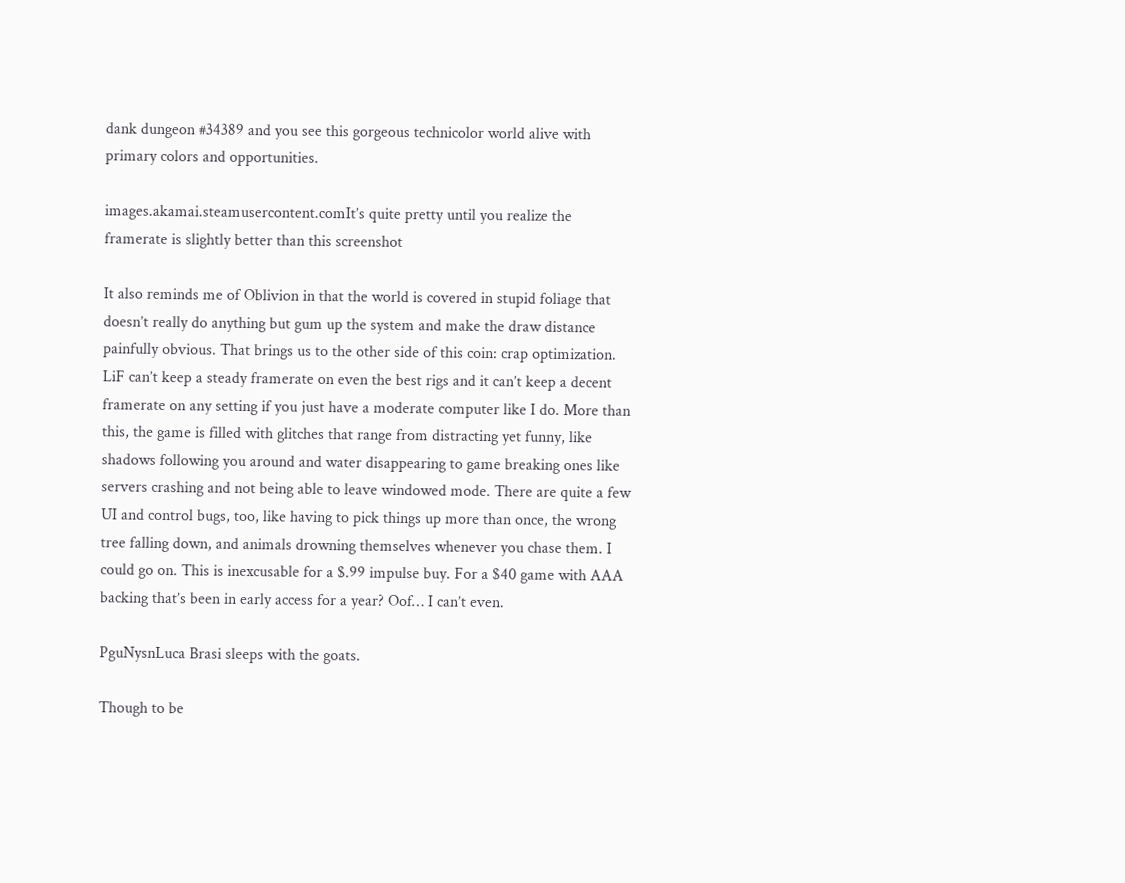dank dungeon #34389 and you see this gorgeous technicolor world alive with primary colors and opportunities.

images.akamai.steamusercontent.comIt’s quite pretty until you realize the framerate is slightly better than this screenshot

It also reminds me of Oblivion in that the world is covered in stupid foliage that doesn’t really do anything but gum up the system and make the draw distance painfully obvious. That brings us to the other side of this coin: crap optimization. LiF can’t keep a steady framerate on even the best rigs and it can’t keep a decent framerate on any setting if you just have a moderate computer like I do. More than this, the game is filled with glitches that range from distracting yet funny, like shadows following you around and water disappearing to game breaking ones like servers crashing and not being able to leave windowed mode. There are quite a few UI and control bugs, too, like having to pick things up more than once, the wrong tree falling down, and animals drowning themselves whenever you chase them. I could go on. This is inexcusable for a $.99 impulse buy. For a $40 game with AAA backing that’s been in early access for a year? Oof… I can’t even.

PguNysnLuca Brasi sleeps with the goats.

Though to be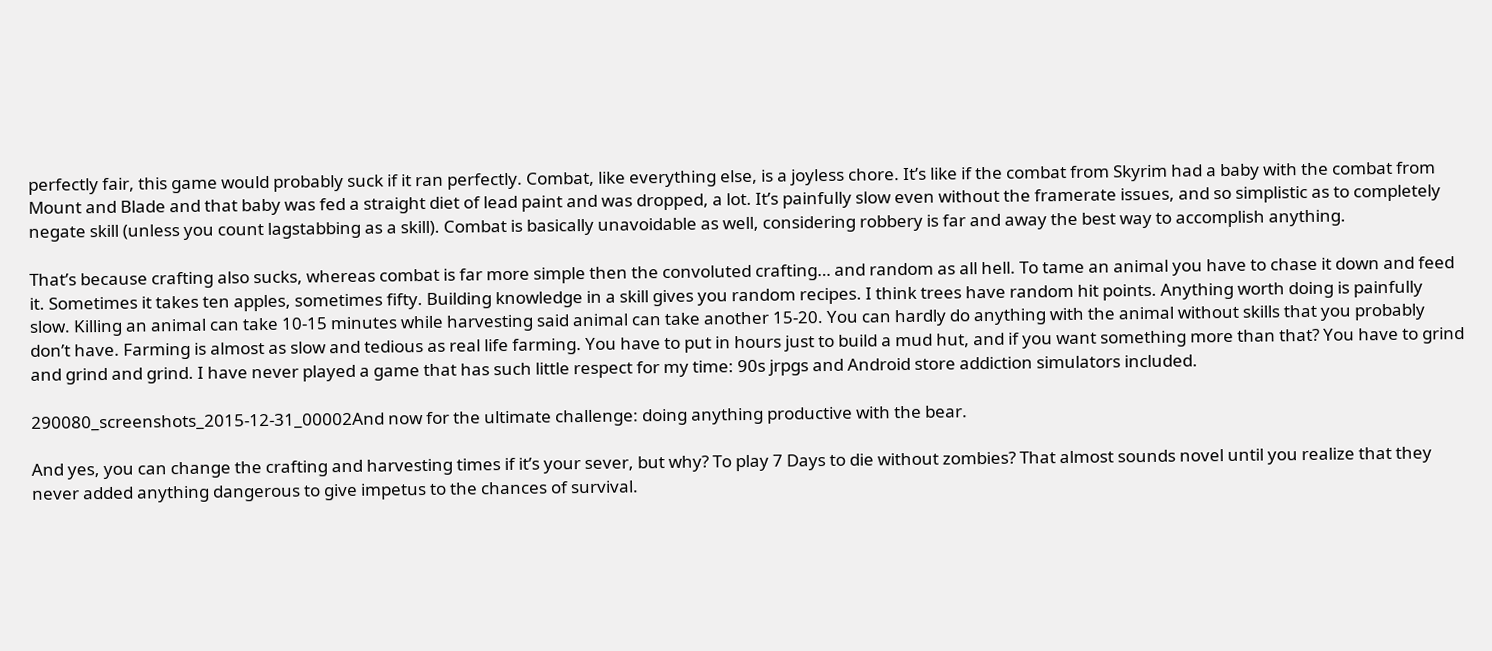perfectly fair, this game would probably suck if it ran perfectly. Combat, like everything else, is a joyless chore. It’s like if the combat from Skyrim had a baby with the combat from Mount and Blade and that baby was fed a straight diet of lead paint and was dropped, a lot. It’s painfully slow even without the framerate issues, and so simplistic as to completely negate skill (unless you count lagstabbing as a skill). Combat is basically unavoidable as well, considering robbery is far and away the best way to accomplish anything.

That’s because crafting also sucks, whereas combat is far more simple then the convoluted crafting… and random as all hell. To tame an animal you have to chase it down and feed it. Sometimes it takes ten apples, sometimes fifty. Building knowledge in a skill gives you random recipes. I think trees have random hit points. Anything worth doing is painfully slow. Killing an animal can take 10-15 minutes while harvesting said animal can take another 15-20. You can hardly do anything with the animal without skills that you probably don’t have. Farming is almost as slow and tedious as real life farming. You have to put in hours just to build a mud hut, and if you want something more than that? You have to grind and grind and grind. I have never played a game that has such little respect for my time: 90s jrpgs and Android store addiction simulators included.

290080_screenshots_2015-12-31_00002And now for the ultimate challenge: doing anything productive with the bear.

And yes, you can change the crafting and harvesting times if it’s your sever, but why? To play 7 Days to die without zombies? That almost sounds novel until you realize that they never added anything dangerous to give impetus to the chances of survival.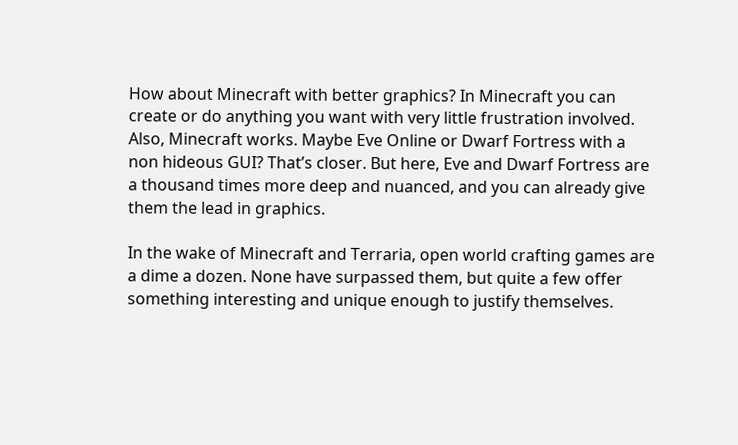How about Minecraft with better graphics? In Minecraft you can create or do anything you want with very little frustration involved. Also, Minecraft works. Maybe Eve Online or Dwarf Fortress with a non hideous GUI? That’s closer. But here, Eve and Dwarf Fortress are a thousand times more deep and nuanced, and you can already give them the lead in graphics.

In the wake of Minecraft and Terraria, open world crafting games are a dime a dozen. None have surpassed them, but quite a few offer something interesting and unique enough to justify themselves.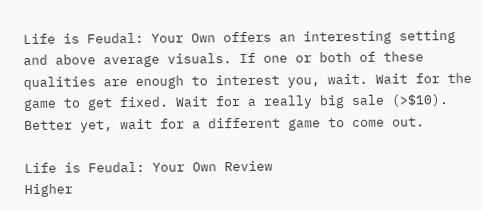Life is Feudal: Your Own offers an interesting setting and above average visuals. If one or both of these qualities are enough to interest you, wait. Wait for the game to get fixed. Wait for a really big sale (>$10). Better yet, wait for a different game to come out.

Life is Feudal: Your Own Review
Higher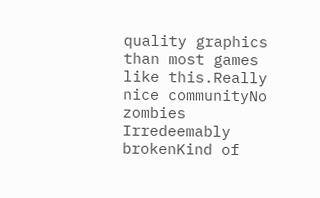quality graphics than most games like this.Really nice communityNo zombies
Irredeemably brokenKind of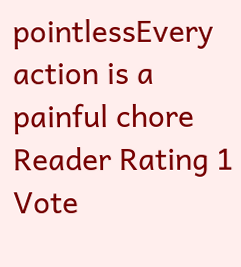pointlessEvery action is a painful chore
Reader Rating 1 Vote